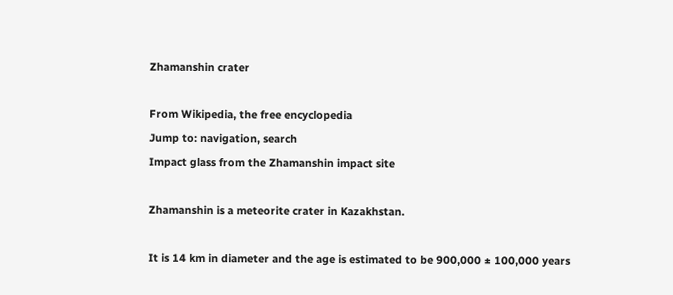Zhamanshin crater

From Wikipedia, the free encyclopedia
Jump to: navigation, search
Impact glass from the Zhamanshin impact site

Zhamanshin is a meteorite crater in Kazakhstan.

It is 14 km in diameter and the age is estimated to be 900,000 ± 100,000 years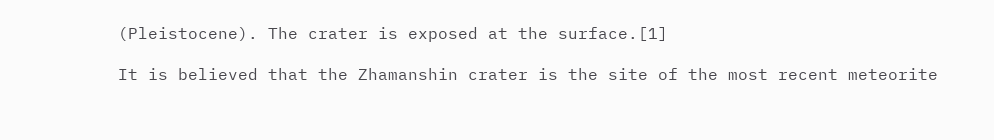(Pleistocene). The crater is exposed at the surface.[1]

It is believed that the Zhamanshin crater is the site of the most recent meteorite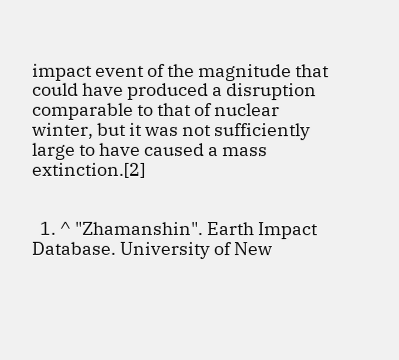impact event of the magnitude that could have produced a disruption comparable to that of nuclear winter, but it was not sufficiently large to have caused a mass extinction.[2]


  1. ^ "Zhamanshin". Earth Impact Database. University of New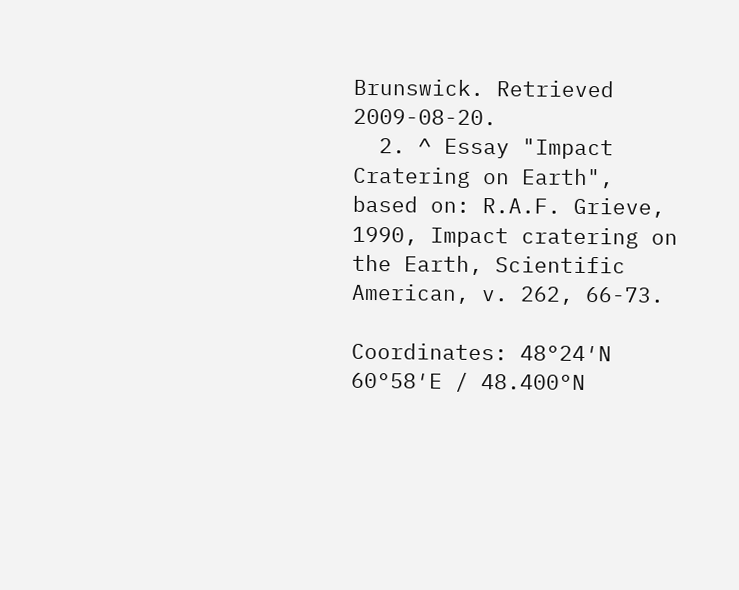Brunswick. Retrieved 2009-08-20.
  2. ^ Essay "Impact Cratering on Earth", based on: R.A.F. Grieve, 1990, Impact cratering on the Earth, Scientific American, v. 262, 66-73.

Coordinates: 48°24′N 60°58′E / 48.400°N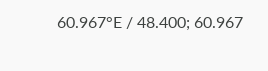60.967°E / 48.400; 60.967